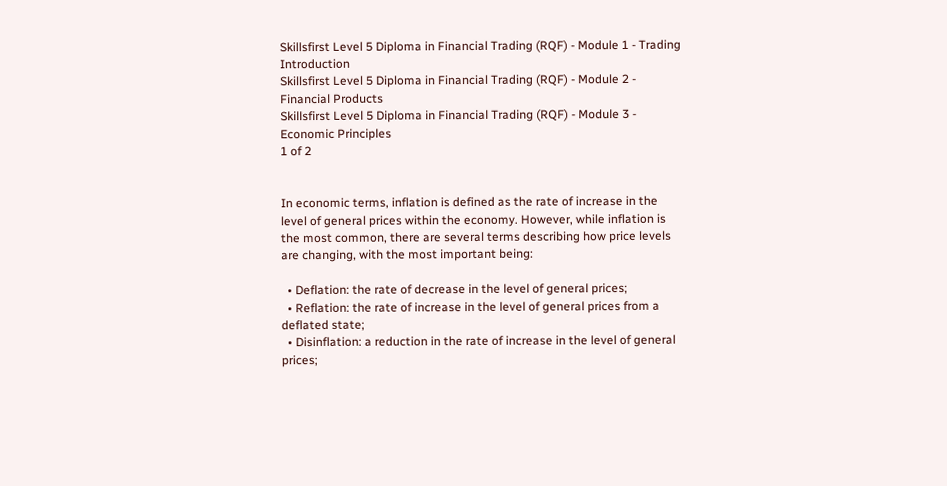Skillsfirst Level 5 Diploma in Financial Trading (RQF) - Module 1 - Trading Introduction
Skillsfirst Level 5 Diploma in Financial Trading (RQF) - Module 2 - Financial Products
Skillsfirst Level 5 Diploma in Financial Trading (RQF) - Module 3 - Economic Principles
1 of 2


In economic terms, inflation is defined as the rate of increase in the level of general prices within the economy. However, while inflation is the most common, there are several terms describing how price levels are changing, with the most important being:

  • Deflation: the rate of decrease in the level of general prices;
  • Reflation: the rate of increase in the level of general prices from a deflated state;
  • Disinflation: a reduction in the rate of increase in the level of general prices;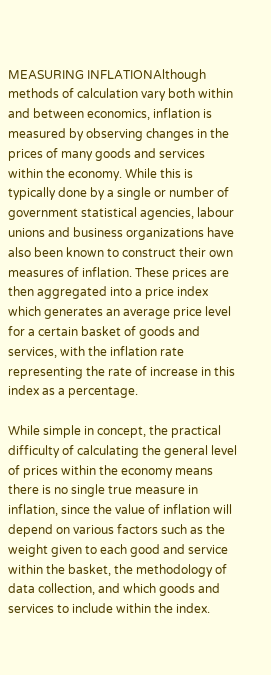MEASURING INFLATIONAlthough methods of calculation vary both within and between economics, inflation is measured by observing changes in the prices of many goods and services within the economy. While this is typically done by a single or number of government statistical agencies, labour unions and business organizations have also been known to construct their own measures of inflation. These prices are then aggregated into a price index which generates an average price level for a certain basket of goods and services, with the inflation rate representing the rate of increase in this index as a percentage.

While simple in concept, the practical difficulty of calculating the general level of prices within the economy means there is no single true measure in inflation, since the value of inflation will depend on various factors such as the weight given to each good and service within the basket, the methodology of data collection, and which goods and services to include within the index.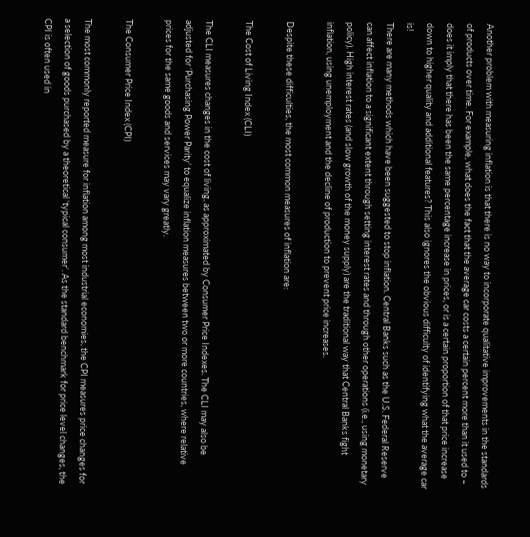Another problem with measuring inflation is that there is no way to incorporate qualitative improvements in the standards of products over time. For example, what does the fact that the average car costs a certain percent more than it used to – does it imply that there has been the same percentage increase in prices, or is a certain proportion of that price increase down to higher quality and additional features? This also ignores the obvious difficulty of identifying what the average car is!
There are many methods which have been suggested to stop inflation. Central Banks such as the U.S. Federal Reserve can affect inflation to a significant extent through setting interest rates and through other operations (i.e., using monetary policy). High interest rates (and slow growth of the money supply) are the traditional way that Central Banks fight inflation, using unemployment and the decline of production to prevent price increases.

Despite these difficulties, the most common measures of inflation are:

The Cost of Living Index (CLI)

The CLI measures changes in the cost of living, as approximated by Consumer Price Indexes. The CLI may also be adjusted for ‘Purchasing Power Parity’ to equalize inflation measures between two or more countries, where relative prices for the same goods and services may vary greatly.

The Consumer Price Index (CPI)

The most commonly reported measure for inflation among most industrial economies, the CPI measures price changes for a selection of goods purchased by a theoretical ‘typical consumer’. As the standard benchmark for price level changes, the CPI is often used in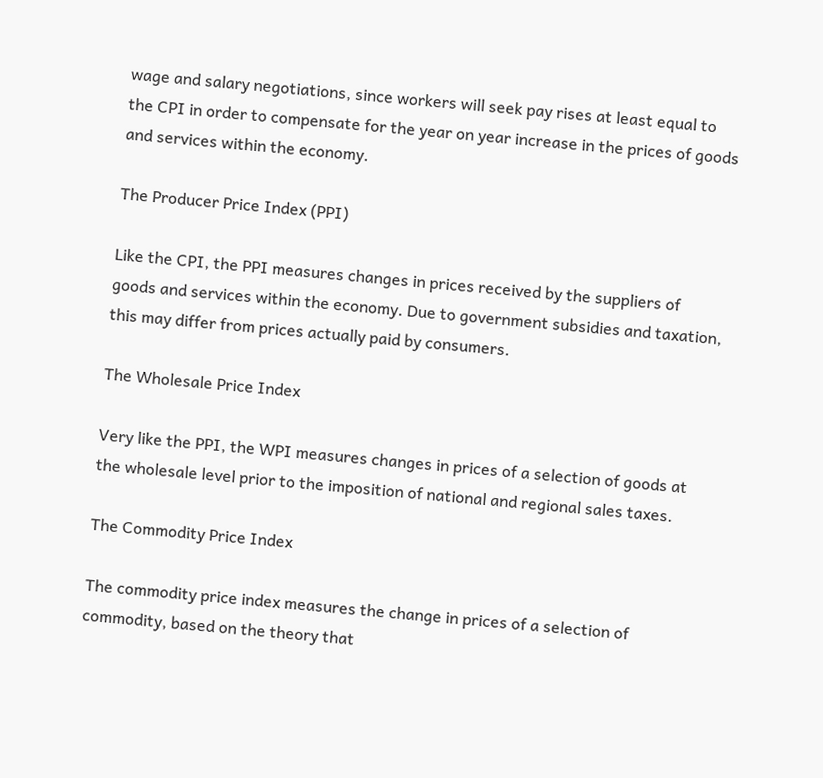wage and salary negotiations, since workers will seek pay rises at least equal to the CPI in order to compensate for the year on year increase in the prices of goods and services within the economy.

The Producer Price Index (PPI)

Like the CPI, the PPI measures changes in prices received by the suppliers of goods and services within the economy. Due to government subsidies and taxation, this may differ from prices actually paid by consumers.

The Wholesale Price Index

Very like the PPI, the WPI measures changes in prices of a selection of goods at the wholesale level prior to the imposition of national and regional sales taxes.

The Commodity Price Index

The commodity price index measures the change in prices of a selection of commodity, based on the theory that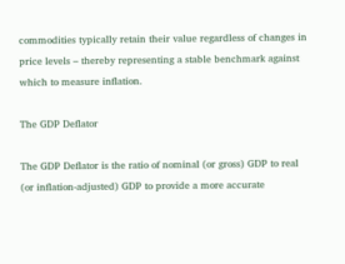commodities typically retain their value regardless of changes in price levels – thereby representing a stable benchmark against which to measure inflation.

The GDP Deflator

The GDP Deflator is the ratio of nominal (or gross) GDP to real (or inflation-adjusted) GDP to provide a more accurate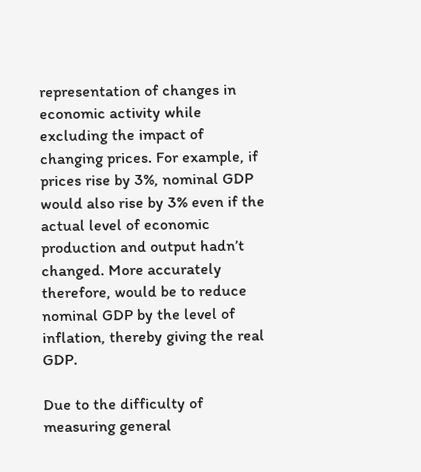representation of changes in economic activity while excluding the impact of changing prices. For example, if prices rise by 3%, nominal GDP would also rise by 3% even if the actual level of economic production and output hadn’t changed. More accurately therefore, would be to reduce nominal GDP by the level of inflation, thereby giving the real GDP.

Due to the difficulty of measuring general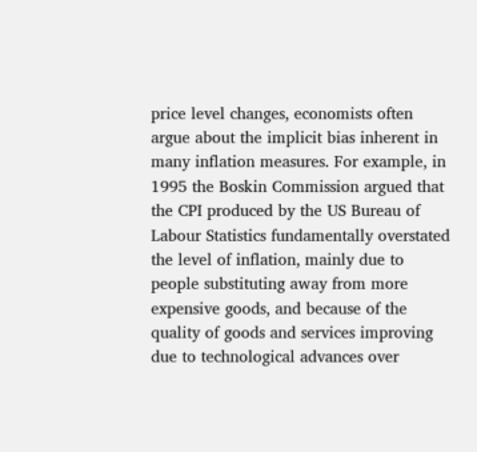price level changes, economists often argue about the implicit bias inherent in many inflation measures. For example, in 1995 the Boskin Commission argued that the CPI produced by the US Bureau of Labour Statistics fundamentally overstated the level of inflation, mainly due to people substituting away from more expensive goods, and because of the quality of goods and services improving due to technological advances over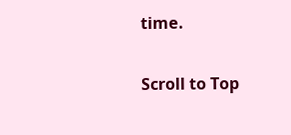time.

Scroll to Top